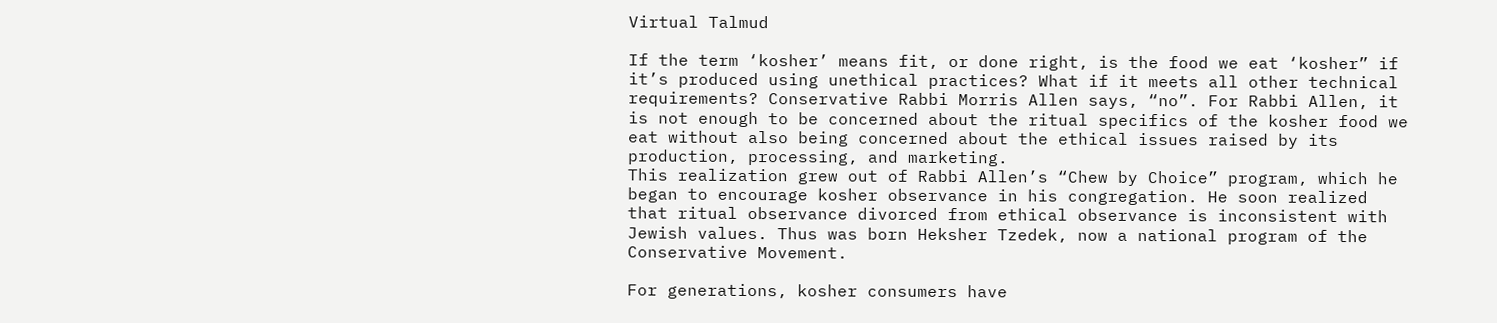Virtual Talmud

If the term ‘kosher’ means fit, or done right, is the food we eat ‘kosher” if it’s produced using unethical practices? What if it meets all other technical requirements? Conservative Rabbi Morris Allen says, “no”. For Rabbi Allen, it is not enough to be concerned about the ritual specifics of the kosher food we eat without also being concerned about the ethical issues raised by its production, processing, and marketing.
This realization grew out of Rabbi Allen’s “Chew by Choice” program, which he began to encourage kosher observance in his congregation. He soon realized that ritual observance divorced from ethical observance is inconsistent with Jewish values. Thus was born Heksher Tzedek, now a national program of the Conservative Movement.

For generations, kosher consumers have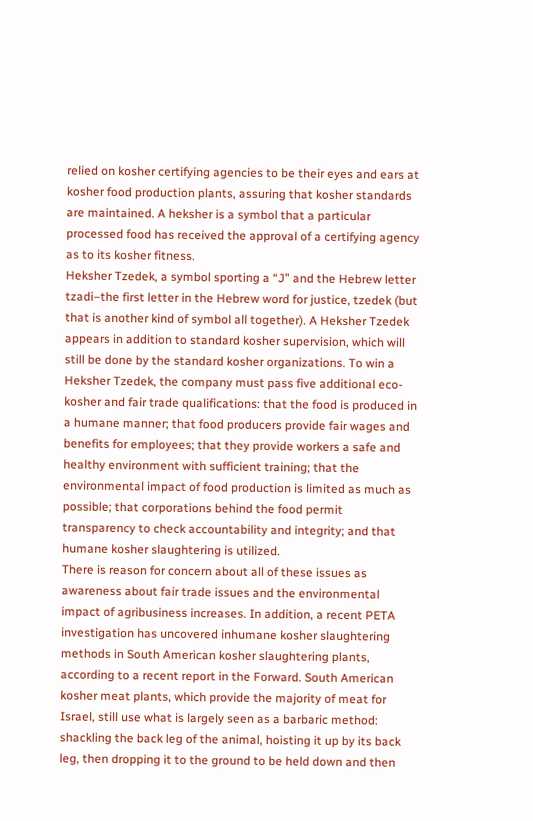relied on kosher certifying agencies to be their eyes and ears at kosher food production plants, assuring that kosher standards are maintained. A heksher is a symbol that a particular processed food has received the approval of a certifying agency as to its kosher fitness.
Heksher Tzedek, a symbol sporting a “J” and the Hebrew letter tzadi–the first letter in the Hebrew word for justice, tzedek (but that is another kind of symbol all together). A Heksher Tzedek appears in addition to standard kosher supervision, which will still be done by the standard kosher organizations. To win a Heksher Tzedek, the company must pass five additional eco-kosher and fair trade qualifications: that the food is produced in a humane manner; that food producers provide fair wages and benefits for employees; that they provide workers a safe and healthy environment with sufficient training; that the environmental impact of food production is limited as much as possible; that corporations behind the food permit transparency to check accountability and integrity; and that humane kosher slaughtering is utilized.
There is reason for concern about all of these issues as awareness about fair trade issues and the environmental impact of agribusiness increases. In addition, a recent PETA investigation has uncovered inhumane kosher slaughtering methods in South American kosher slaughtering plants, according to a recent report in the Forward. South American kosher meat plants, which provide the majority of meat for Israel, still use what is largely seen as a barbaric method: shackling the back leg of the animal, hoisting it up by its back leg, then dropping it to the ground to be held down and then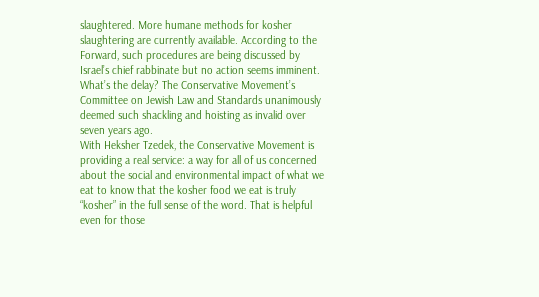slaughtered. More humane methods for kosher slaughtering are currently available. According to the Forward, such procedures are being discussed by Israel’s chief rabbinate but no action seems imminent.
What’s the delay? The Conservative Movement’s Committee on Jewish Law and Standards unanimously deemed such shackling and hoisting as invalid over seven years ago.
With Heksher Tzedek, the Conservative Movement is providing a real service: a way for all of us concerned about the social and environmental impact of what we eat to know that the kosher food we eat is truly “kosher” in the full sense of the word. That is helpful even for those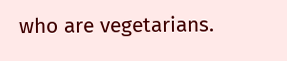who are vegetarians.